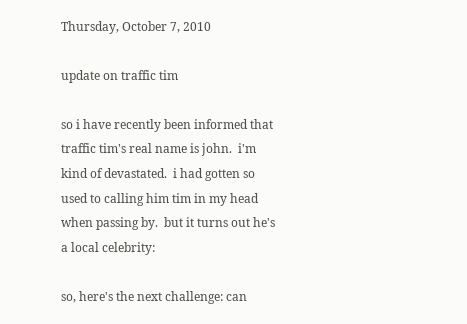Thursday, October 7, 2010

update on traffic tim

so i have recently been informed that traffic tim's real name is john.  i'm kind of devastated.  i had gotten so used to calling him tim in my head when passing by.  but it turns out he's a local celebrity:

so, here's the next challenge: can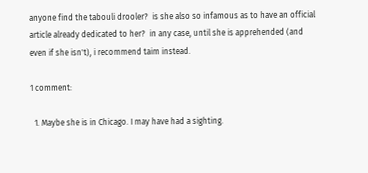anyone find the tabouli drooler?  is she also so infamous as to have an official article already dedicated to her?  in any case, until she is apprehended (and even if she isn't), i recommend taim instead.

1 comment:

  1. Maybe she is in Chicago. I may have had a sighting.